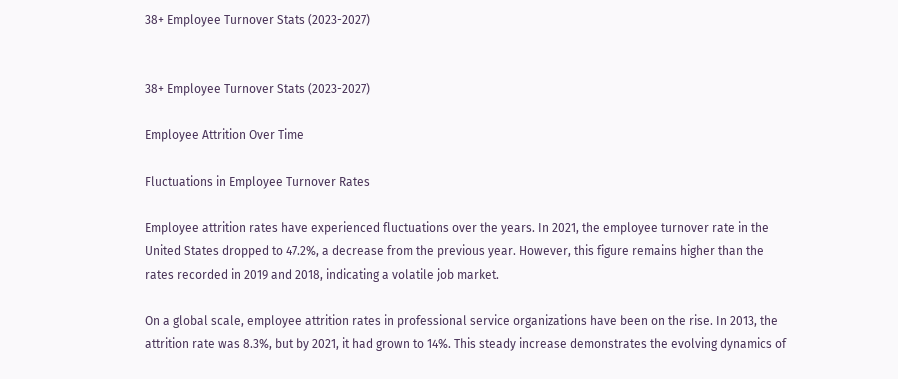38+ Employee Turnover Stats (2023-2027)


38+ Employee Turnover Stats (2023-2027)

Employee Attrition Over Time

Fluctuations in Employee Turnover Rates

Employee attrition rates have experienced fluctuations over the years. In 2021, the employee turnover rate in the United States dropped to 47.2%, a decrease from the previous year. However, this figure remains higher than the rates recorded in 2019 and 2018, indicating a volatile job market.

On a global scale, employee attrition rates in professional service organizations have been on the rise. In 2013, the attrition rate was 8.3%, but by 2021, it had grown to 14%. This steady increase demonstrates the evolving dynamics of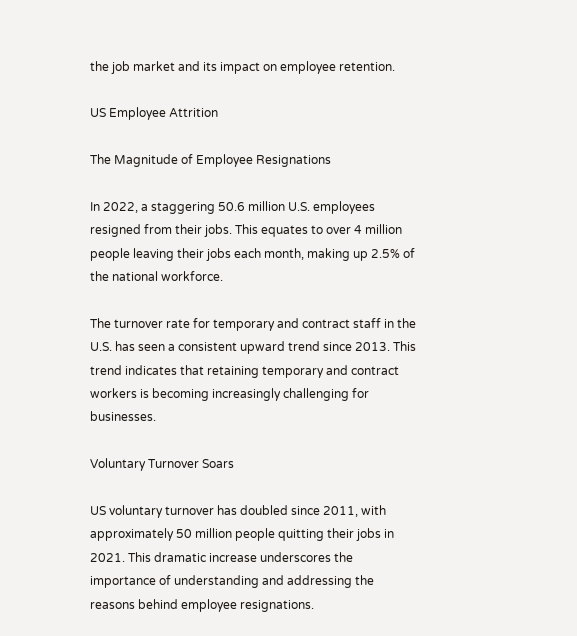the job market and its impact on employee retention.

US Employee Attrition

The Magnitude of Employee Resignations

In 2022, a staggering 50.6 million U.S. employees resigned from their jobs. This equates to over 4 million people leaving their jobs each month, making up 2.5% of the national workforce.

The turnover rate for temporary and contract staff in the U.S. has seen a consistent upward trend since 2013. This trend indicates that retaining temporary and contract workers is becoming increasingly challenging for businesses.

Voluntary Turnover Soars

US voluntary turnover has doubled since 2011, with approximately 50 million people quitting their jobs in 2021. This dramatic increase underscores the importance of understanding and addressing the reasons behind employee resignations.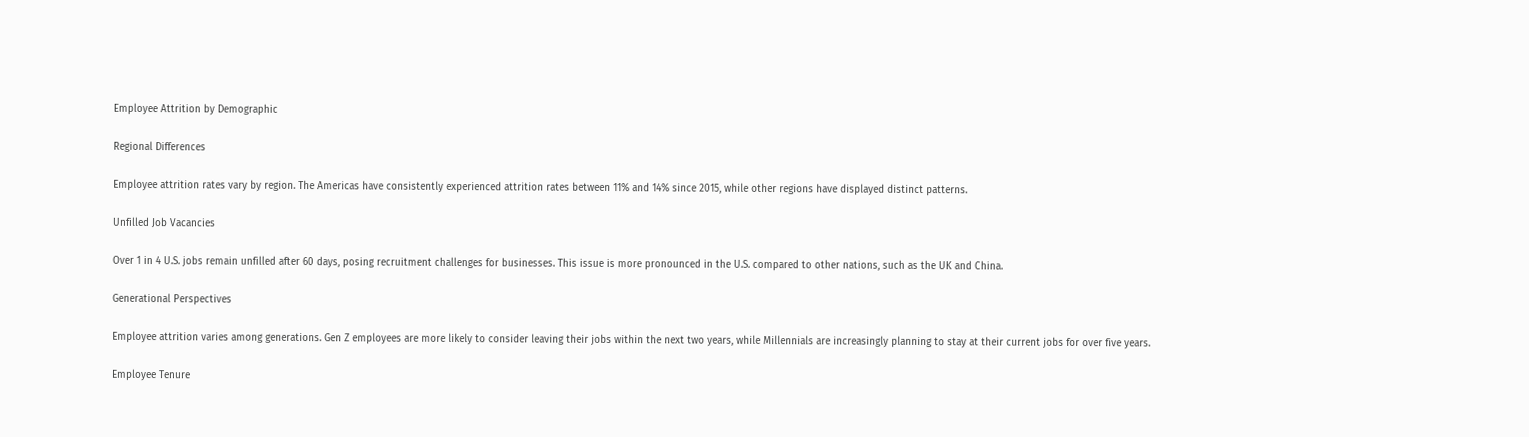Employee Attrition by Demographic

Regional Differences

Employee attrition rates vary by region. The Americas have consistently experienced attrition rates between 11% and 14% since 2015, while other regions have displayed distinct patterns.

Unfilled Job Vacancies

Over 1 in 4 U.S. jobs remain unfilled after 60 days, posing recruitment challenges for businesses. This issue is more pronounced in the U.S. compared to other nations, such as the UK and China.

Generational Perspectives

Employee attrition varies among generations. Gen Z employees are more likely to consider leaving their jobs within the next two years, while Millennials are increasingly planning to stay at their current jobs for over five years.

Employee Tenure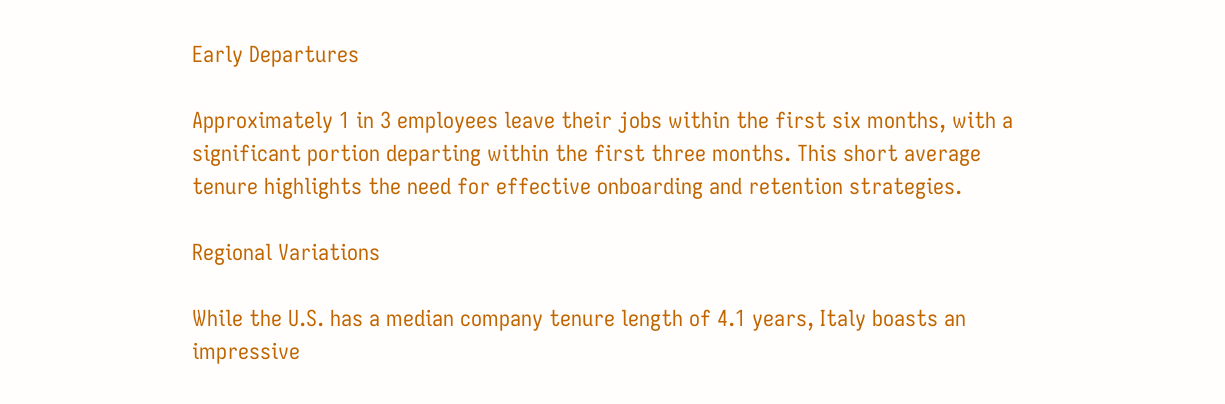Early Departures

Approximately 1 in 3 employees leave their jobs within the first six months, with a significant portion departing within the first three months. This short average tenure highlights the need for effective onboarding and retention strategies.

Regional Variations

While the U.S. has a median company tenure length of 4.1 years, Italy boasts an impressive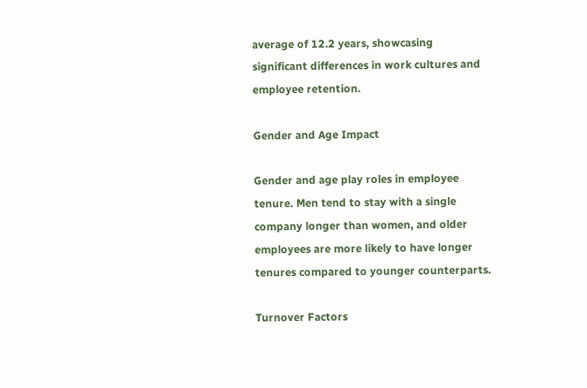average of 12.2 years, showcasing significant differences in work cultures and employee retention.

Gender and Age Impact

Gender and age play roles in employee tenure. Men tend to stay with a single company longer than women, and older employees are more likely to have longer tenures compared to younger counterparts.

Turnover Factors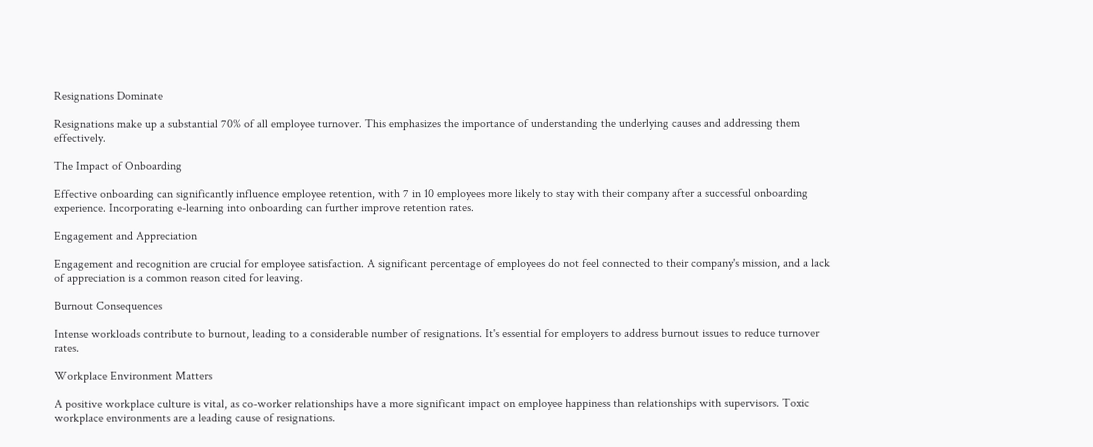Resignations Dominate

Resignations make up a substantial 70% of all employee turnover. This emphasizes the importance of understanding the underlying causes and addressing them effectively.

The Impact of Onboarding

Effective onboarding can significantly influence employee retention, with 7 in 10 employees more likely to stay with their company after a successful onboarding experience. Incorporating e-learning into onboarding can further improve retention rates.

Engagement and Appreciation

Engagement and recognition are crucial for employee satisfaction. A significant percentage of employees do not feel connected to their company's mission, and a lack of appreciation is a common reason cited for leaving.

Burnout Consequences

Intense workloads contribute to burnout, leading to a considerable number of resignations. It's essential for employers to address burnout issues to reduce turnover rates.

Workplace Environment Matters

A positive workplace culture is vital, as co-worker relationships have a more significant impact on employee happiness than relationships with supervisors. Toxic workplace environments are a leading cause of resignations.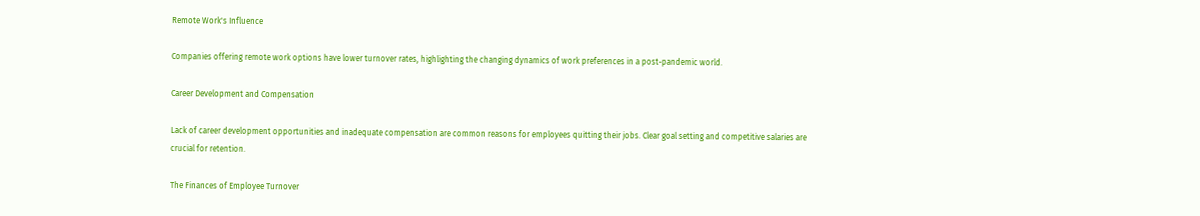Remote Work's Influence

Companies offering remote work options have lower turnover rates, highlighting the changing dynamics of work preferences in a post-pandemic world.

Career Development and Compensation

Lack of career development opportunities and inadequate compensation are common reasons for employees quitting their jobs. Clear goal setting and competitive salaries are crucial for retention.

The Finances of Employee Turnover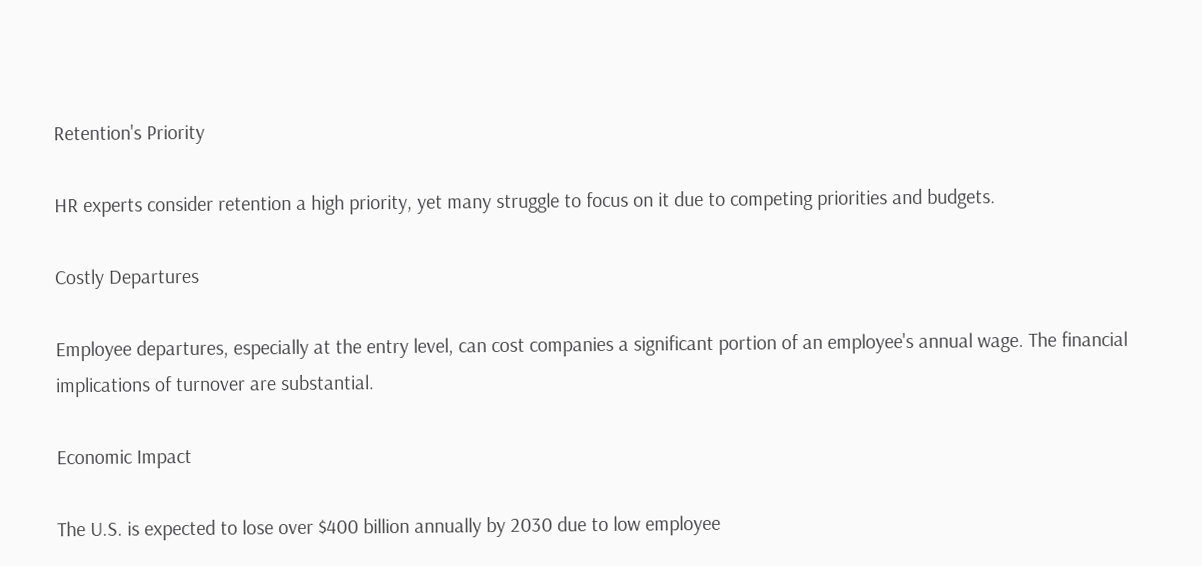Retention's Priority

HR experts consider retention a high priority, yet many struggle to focus on it due to competing priorities and budgets.

Costly Departures

Employee departures, especially at the entry level, can cost companies a significant portion of an employee's annual wage. The financial implications of turnover are substantial.

Economic Impact

The U.S. is expected to lose over $400 billion annually by 2030 due to low employee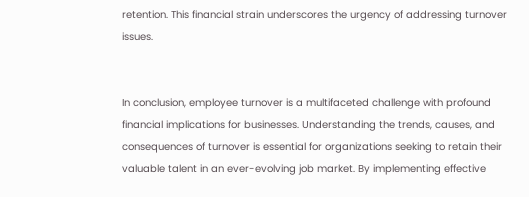retention. This financial strain underscores the urgency of addressing turnover issues.


In conclusion, employee turnover is a multifaceted challenge with profound financial implications for businesses. Understanding the trends, causes, and consequences of turnover is essential for organizations seeking to retain their valuable talent in an ever-evolving job market. By implementing effective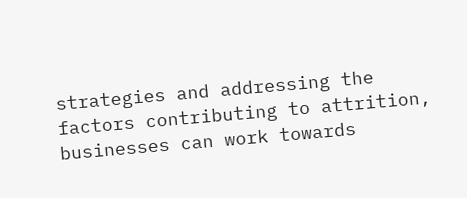strategies and addressing the factors contributing to attrition, businesses can work towards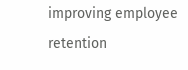improving employee retention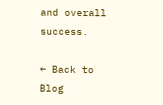and overall success.

← Back to Blog